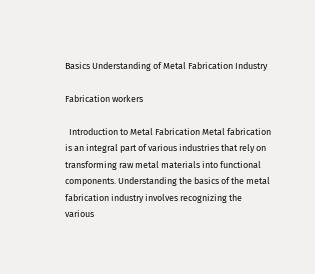Basics Understanding of Metal Fabrication Industry

Fabrication workers

  Introduction to Metal Fabrication Metal fabrication is an integral part of various industries that rely on transforming raw metal materials into functional components. Understanding the basics of the metal fabrication industry involves recognizing the various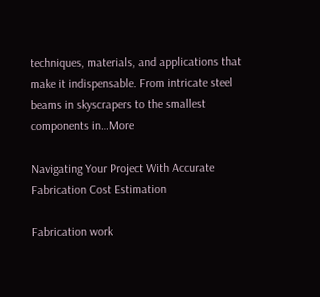techniques, materials, and applications that make it indispensable. From intricate steel beams in skyscrapers to the smallest components in…More

Navigating Your Project With Accurate Fabrication Cost Estimation

Fabrication work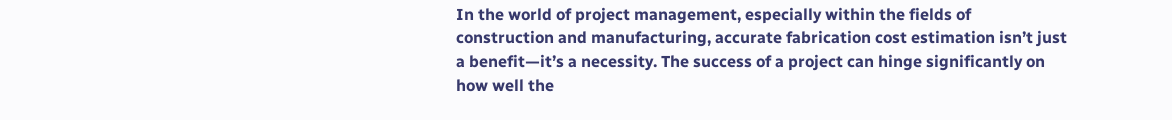In the world of project management, especially within the fields of construction and manufacturing, accurate fabrication cost estimation isn’t just a benefit—it’s a necessity. The success of a project can hinge significantly on how well the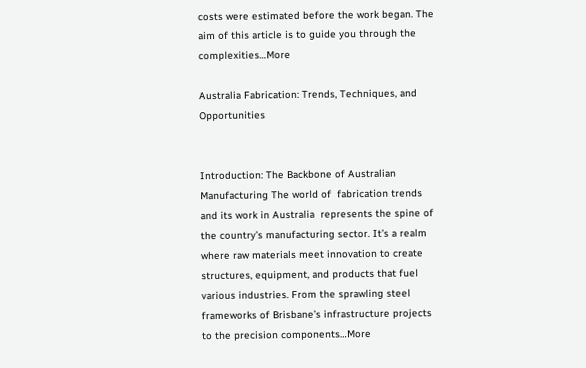costs were estimated before the work began. The aim of this article is to guide you through the complexities…More

Australia Fabrication: Trends, Techniques, and Opportunities


Introduction: The Backbone of Australian Manufacturing The world of  fabrication trends and its work in Australia  represents the spine of the country’s manufacturing sector. It’s a realm where raw materials meet innovation to create structures, equipment, and products that fuel various industries. From the sprawling steel frameworks of Brisbane’s infrastructure projects to the precision components…More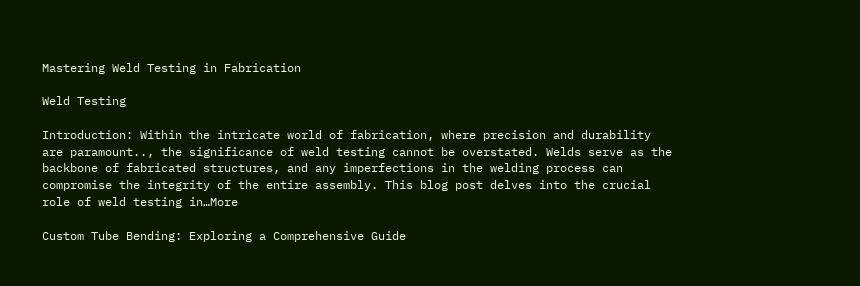Mastering Weld Testing in Fabrication

Weld Testing

Introduction: Within the intricate world of fabrication, where precision and durability are paramount.., the significance of weld testing cannot be overstated. Welds serve as the backbone of fabricated structures, and any imperfections in the welding process can compromise the integrity of the entire assembly. This blog post delves into the crucial role of weld testing in…More

Custom Tube Bending: Exploring a Comprehensive Guide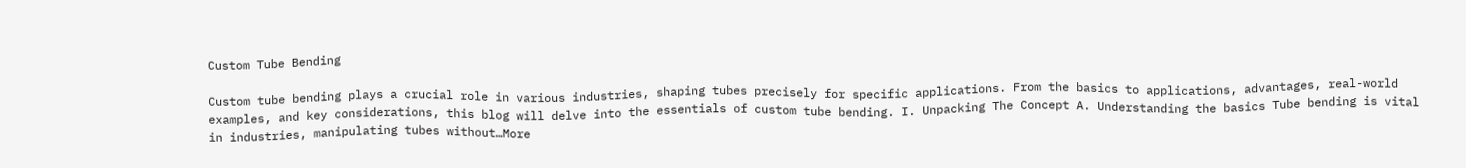Custom Tube Bending

Custom tube bending plays a crucial role in various industries, shaping tubes precisely for specific applications. From the basics to applications, advantages, real-world examples, and key considerations, this blog will delve into the essentials of custom tube bending. I. Unpacking The Concept A. Understanding the basics Tube bending is vital in industries, manipulating tubes without…More